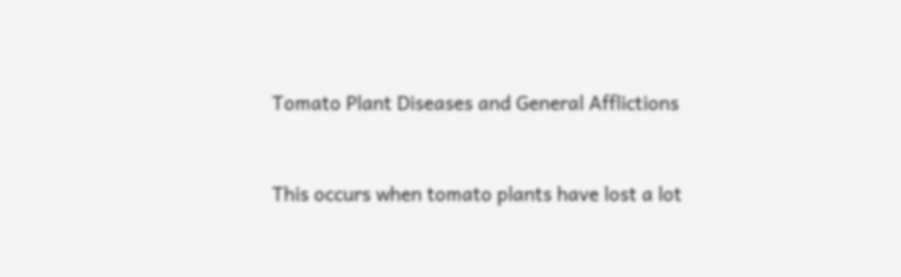Tomato Plant Diseases and General Afflictions


This occurs when tomato plants have lost a lot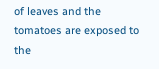of leaves and the tomatoes are exposed to the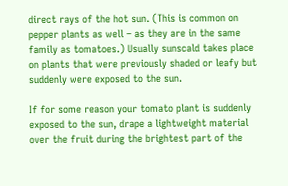direct rays of the hot sun. (This is common on pepper plants as well – as they are in the same family as tomatoes.) Usually sunscald takes place on plants that were previously shaded or leafy but suddenly were exposed to the sun.

If for some reason your tomato plant is suddenly exposed to the sun, drape a lightweight material over the fruit during the brightest part of the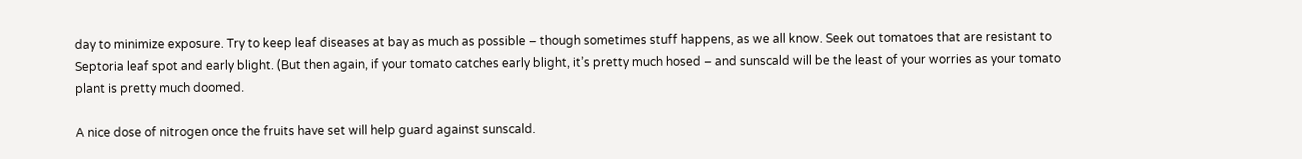day to minimize exposure. Try to keep leaf diseases at bay as much as possible – though sometimes stuff happens, as we all know. Seek out tomatoes that are resistant to Septoria leaf spot and early blight. (But then again, if your tomato catches early blight, it’s pretty much hosed – and sunscald will be the least of your worries as your tomato plant is pretty much doomed.

A nice dose of nitrogen once the fruits have set will help guard against sunscald.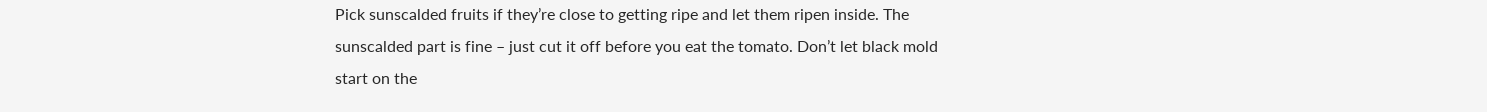Pick sunscalded fruits if they’re close to getting ripe and let them ripen inside. The sunscalded part is fine – just cut it off before you eat the tomato. Don’t let black mold start on the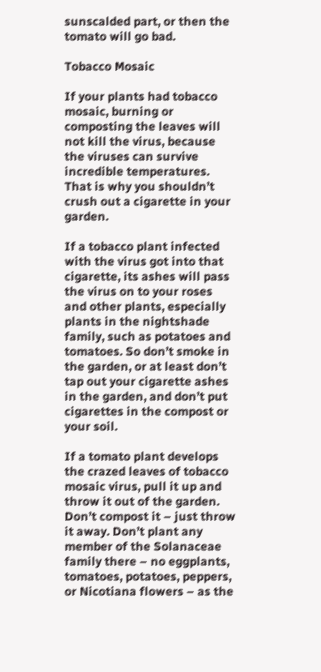sunscalded part, or then the tomato will go bad.

Tobacco Mosaic

If your plants had tobacco mosaic, burning or composting the leaves will not kill the virus, because the viruses can survive incredible temperatures.  That is why you shouldn’t crush out a cigarette in your garden.

If a tobacco plant infected with the virus got into that cigarette, its ashes will pass the virus on to your roses and other plants, especially plants in the nightshade family, such as potatoes and tomatoes. So don’t smoke in the garden, or at least don’t tap out your cigarette ashes in the garden, and don’t put cigarettes in the compost or your soil.

If a tomato plant develops the crazed leaves of tobacco mosaic virus, pull it up and throw it out of the garden. Don’t compost it – just throw it away. Don’t plant any member of the Solanaceae family there – no eggplants, tomatoes, potatoes, peppers, or Nicotiana flowers – as the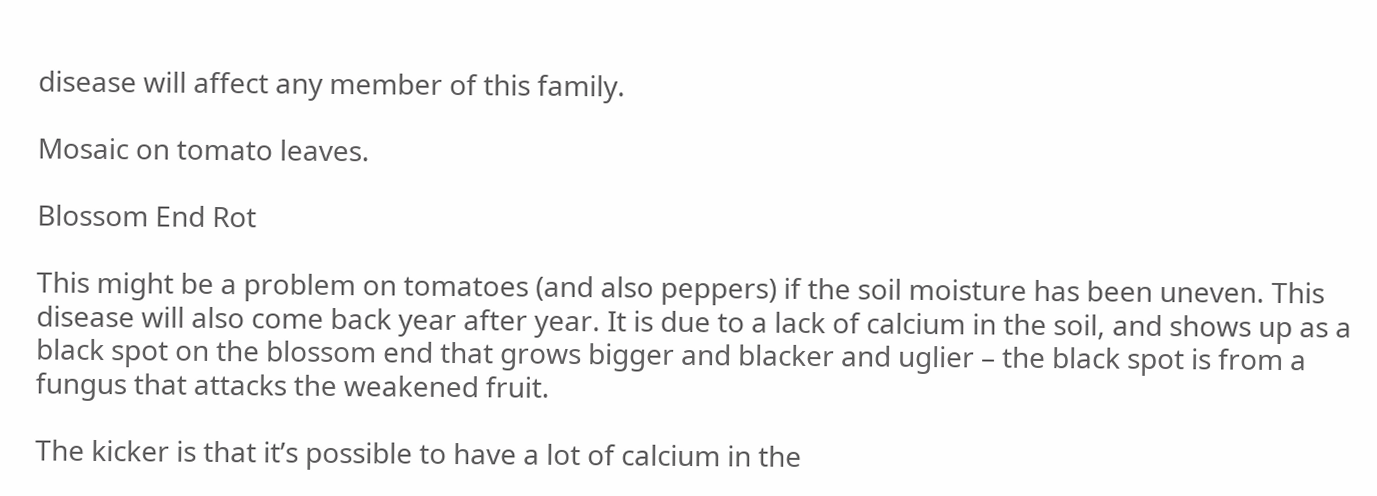disease will affect any member of this family.

Mosaic on tomato leaves.

Blossom End Rot

This might be a problem on tomatoes (and also peppers) if the soil moisture has been uneven. This disease will also come back year after year. It is due to a lack of calcium in the soil, and shows up as a black spot on the blossom end that grows bigger and blacker and uglier – the black spot is from a fungus that attacks the weakened fruit.

The kicker is that it’s possible to have a lot of calcium in the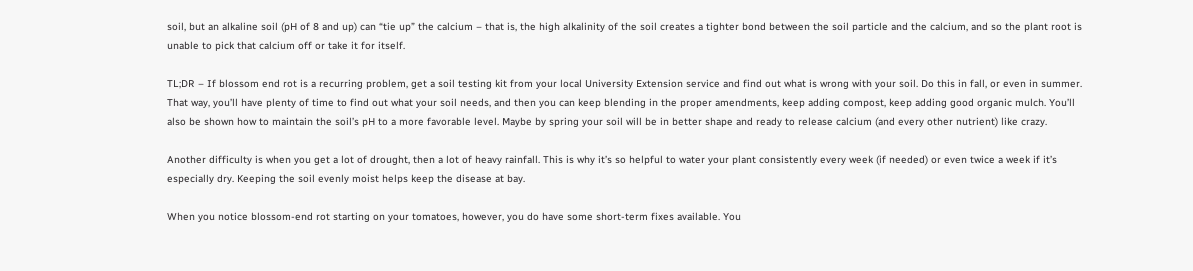soil, but an alkaline soil (pH of 8 and up) can “tie up” the calcium – that is, the high alkalinity of the soil creates a tighter bond between the soil particle and the calcium, and so the plant root is unable to pick that calcium off or take it for itself.

TL;DR – If blossom end rot is a recurring problem, get a soil testing kit from your local University Extension service and find out what is wrong with your soil. Do this in fall, or even in summer. That way, you’ll have plenty of time to find out what your soil needs, and then you can keep blending in the proper amendments, keep adding compost, keep adding good organic mulch. You’ll also be shown how to maintain the soil’s pH to a more favorable level. Maybe by spring your soil will be in better shape and ready to release calcium (and every other nutrient) like crazy.

Another difficulty is when you get a lot of drought, then a lot of heavy rainfall. This is why it’s so helpful to water your plant consistently every week (if needed) or even twice a week if it’s especially dry. Keeping the soil evenly moist helps keep the disease at bay.

When you notice blossom-end rot starting on your tomatoes, however, you do have some short-term fixes available. You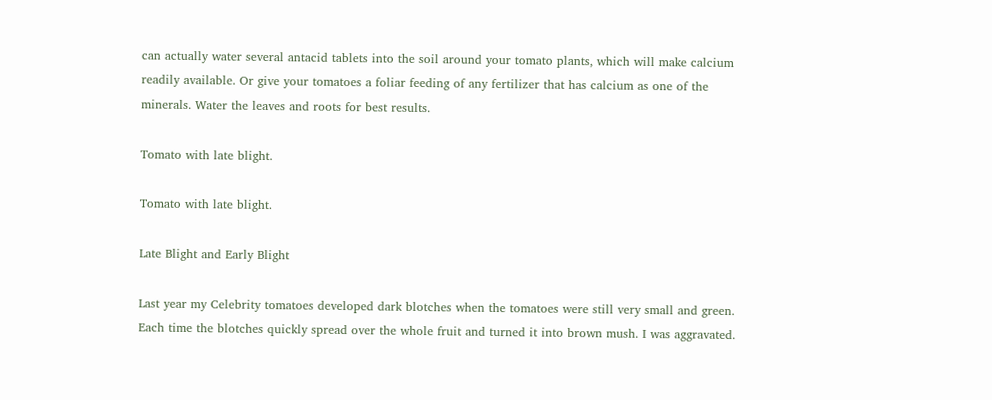can actually water several antacid tablets into the soil around your tomato plants, which will make calcium readily available. Or give your tomatoes a foliar feeding of any fertilizer that has calcium as one of the minerals. Water the leaves and roots for best results.

Tomato with late blight.

Tomato with late blight.

Late Blight and Early Blight

Last year my Celebrity tomatoes developed dark blotches when the tomatoes were still very small and green. Each time the blotches quickly spread over the whole fruit and turned it into brown mush. I was aggravated.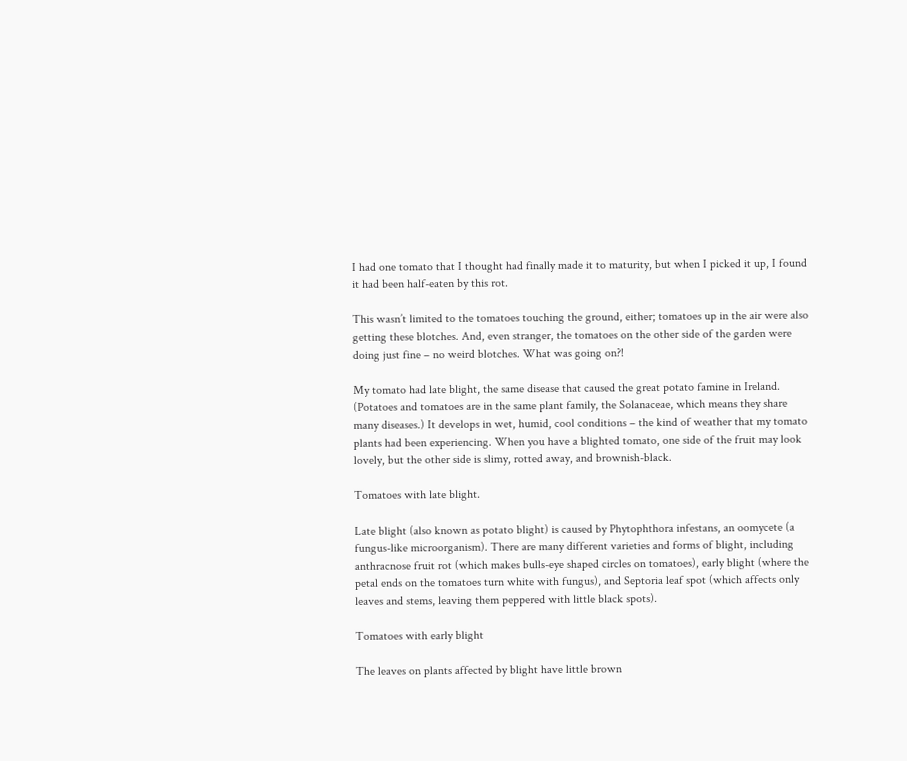I had one tomato that I thought had finally made it to maturity, but when I picked it up, I found it had been half-eaten by this rot.

This wasn’t limited to the tomatoes touching the ground, either; tomatoes up in the air were also getting these blotches. And, even stranger, the tomatoes on the other side of the garden were doing just fine – no weird blotches. What was going on?!

My tomato had late blight, the same disease that caused the great potato famine in Ireland. (Potatoes and tomatoes are in the same plant family, the Solanaceae, which means they share many diseases.) It develops in wet, humid, cool conditions – the kind of weather that my tomato plants had been experiencing. When you have a blighted tomato, one side of the fruit may look lovely, but the other side is slimy, rotted away, and brownish-black.

Tomatoes with late blight.

Late blight (also known as potato blight) is caused by Phytophthora infestans, an oomycete (a fungus-like microorganism). There are many different varieties and forms of blight, including anthracnose fruit rot (which makes bulls-eye shaped circles on tomatoes), early blight (where the petal ends on the tomatoes turn white with fungus), and Septoria leaf spot (which affects only leaves and stems, leaving them peppered with little black spots).

Tomatoes with early blight

The leaves on plants affected by blight have little brown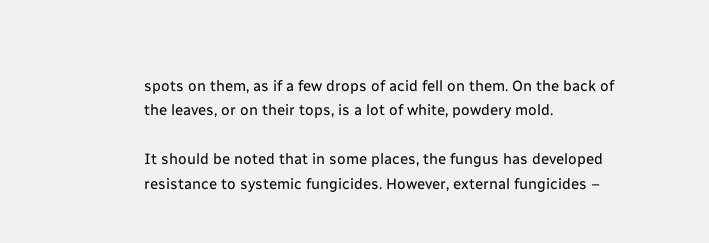spots on them, as if a few drops of acid fell on them. On the back of the leaves, or on their tops, is a lot of white, powdery mold.

It should be noted that in some places, the fungus has developed resistance to systemic fungicides. However, external fungicides –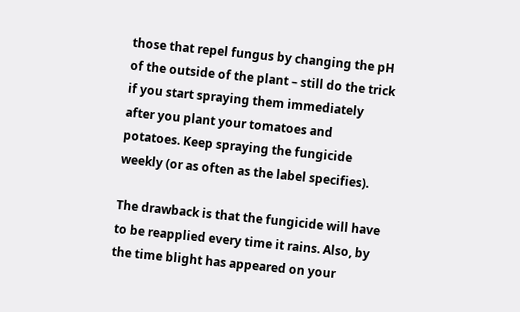those that repel fungus by changing the pH of the outside of the plant – still do the trick if you start spraying them immediately after you plant your tomatoes and potatoes. Keep spraying the fungicide weekly (or as often as the label specifies).

The drawback is that the fungicide will have to be reapplied every time it rains. Also, by the time blight has appeared on your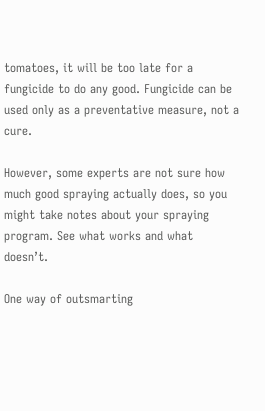tomatoes, it will be too late for a fungicide to do any good. Fungicide can be used only as a preventative measure, not a cure.

However, some experts are not sure how much good spraying actually does, so you might take notes about your spraying program. See what works and what doesn’t.

One way of outsmarting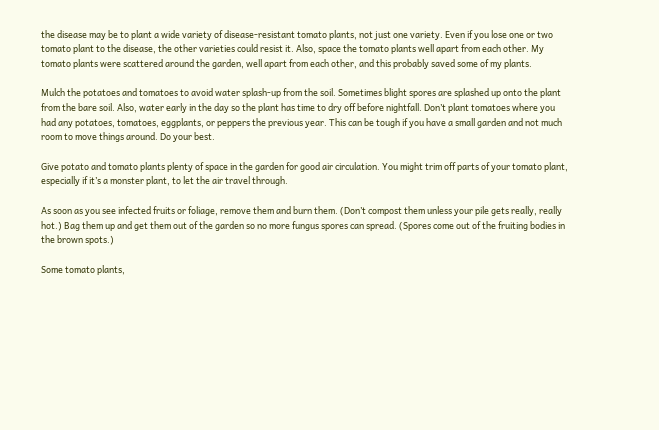the disease may be to plant a wide variety of disease-resistant tomato plants, not just one variety. Even if you lose one or two tomato plant to the disease, the other varieties could resist it. Also, space the tomato plants well apart from each other. My tomato plants were scattered around the garden, well apart from each other, and this probably saved some of my plants.

Mulch the potatoes and tomatoes to avoid water splash-up from the soil. Sometimes blight spores are splashed up onto the plant from the bare soil. Also, water early in the day so the plant has time to dry off before nightfall. Don’t plant tomatoes where you had any potatoes, tomatoes, eggplants, or peppers the previous year. This can be tough if you have a small garden and not much room to move things around. Do your best.

Give potato and tomato plants plenty of space in the garden for good air circulation. You might trim off parts of your tomato plant, especially if it’s a monster plant, to let the air travel through.

As soon as you see infected fruits or foliage, remove them and burn them. (Don’t compost them unless your pile gets really, really hot.) Bag them up and get them out of the garden so no more fungus spores can spread. (Spores come out of the fruiting bodies in the brown spots.)

Some tomato plants,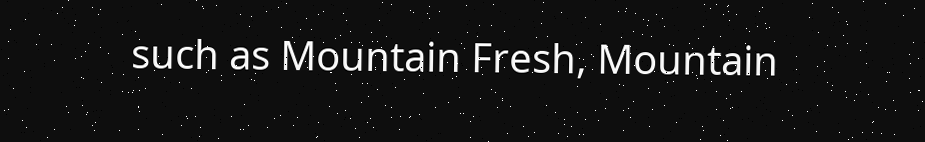such as Mountain Fresh, Mountain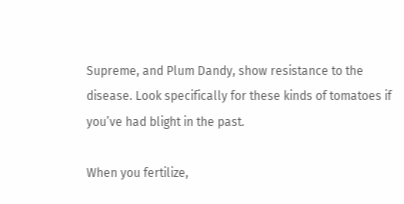Supreme, and Plum Dandy, show resistance to the disease. Look specifically for these kinds of tomatoes if you’ve had blight in the past.

When you fertilize,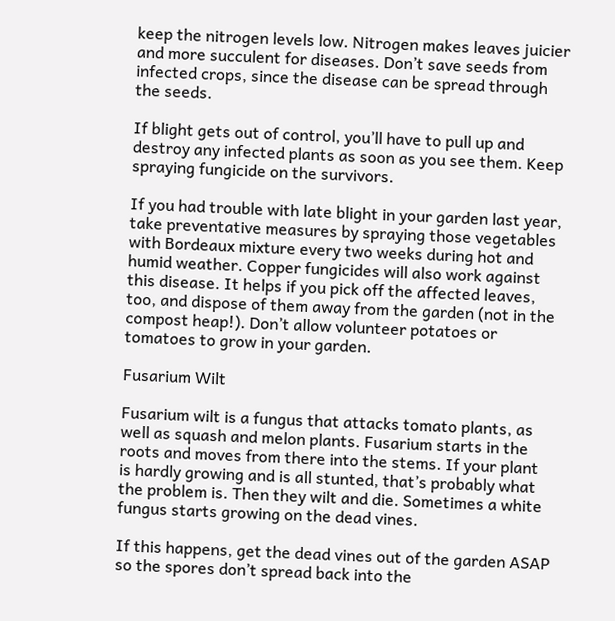keep the nitrogen levels low. Nitrogen makes leaves juicier and more succulent for diseases. Don’t save seeds from infected crops, since the disease can be spread through the seeds.

If blight gets out of control, you’ll have to pull up and destroy any infected plants as soon as you see them. Keep spraying fungicide on the survivors.

If you had trouble with late blight in your garden last year, take preventative measures by spraying those vegetables with Bordeaux mixture every two weeks during hot and humid weather. Copper fungicides will also work against this disease. It helps if you pick off the affected leaves, too, and dispose of them away from the garden (not in the compost heap!). Don’t allow volunteer potatoes or tomatoes to grow in your garden.

Fusarium Wilt

Fusarium wilt is a fungus that attacks tomato plants, as well as squash and melon plants. Fusarium starts in the roots and moves from there into the stems. If your plant is hardly growing and is all stunted, that’s probably what the problem is. Then they wilt and die. Sometimes a white fungus starts growing on the dead vines.

If this happens, get the dead vines out of the garden ASAP so the spores don’t spread back into the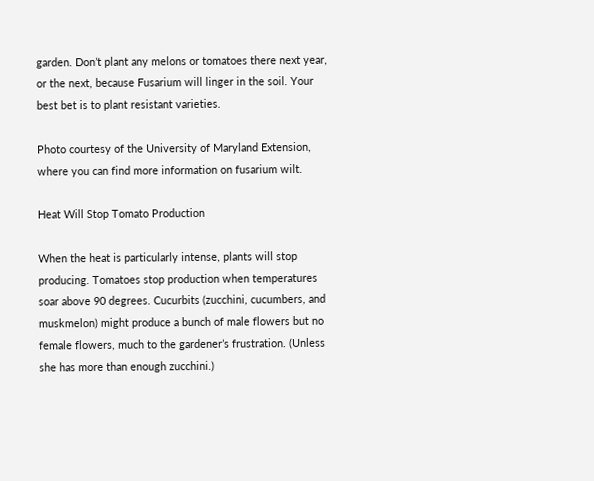garden. Don’t plant any melons or tomatoes there next year, or the next, because Fusarium will linger in the soil. Your best bet is to plant resistant varieties.

Photo courtesy of the University of Maryland Extension, where you can find more information on fusarium wilt.

Heat Will Stop Tomato Production

When the heat is particularly intense, plants will stop producing. Tomatoes stop production when temperatures soar above 90 degrees. Cucurbits (zucchini, cucumbers, and muskmelon) might produce a bunch of male flowers but no female flowers, much to the gardener’s frustration. (Unless she has more than enough zucchini.)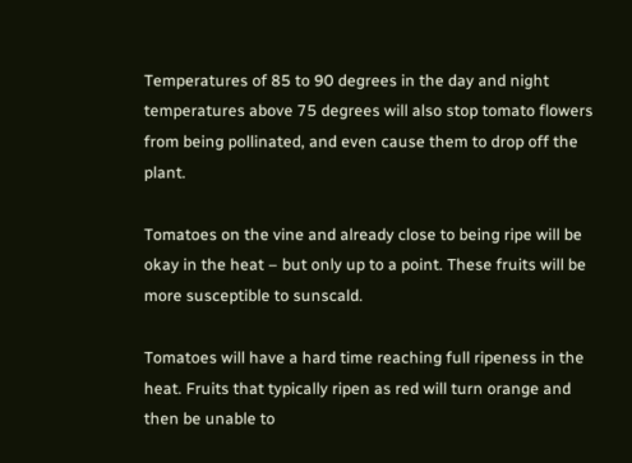Temperatures of 85 to 90 degrees in the day and night temperatures above 75 degrees will also stop tomato flowers from being pollinated, and even cause them to drop off the plant.

Tomatoes on the vine and already close to being ripe will be okay in the heat – but only up to a point. These fruits will be more susceptible to sunscald.

Tomatoes will have a hard time reaching full ripeness in the heat. Fruits that typically ripen as red will turn orange and then be unable to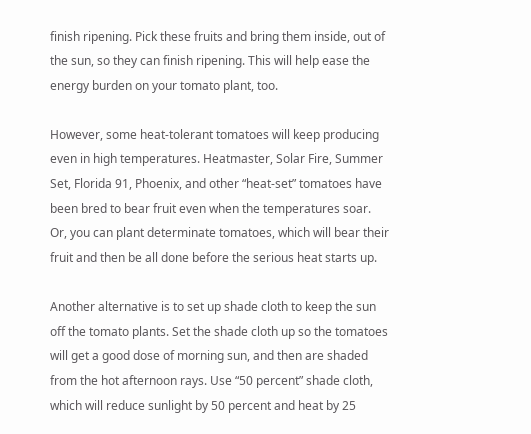finish ripening. Pick these fruits and bring them inside, out of the sun, so they can finish ripening. This will help ease the energy burden on your tomato plant, too.

However, some heat-tolerant tomatoes will keep producing even in high temperatures. Heatmaster, Solar Fire, Summer Set, Florida 91, Phoenix, and other “heat-set” tomatoes have been bred to bear fruit even when the temperatures soar. Or, you can plant determinate tomatoes, which will bear their fruit and then be all done before the serious heat starts up.

Another alternative is to set up shade cloth to keep the sun off the tomato plants. Set the shade cloth up so the tomatoes will get a good dose of morning sun, and then are shaded from the hot afternoon rays. Use “50 percent” shade cloth, which will reduce sunlight by 50 percent and heat by 25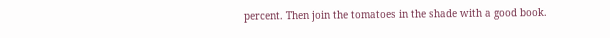percent. Then join the tomatoes in the shade with a good book.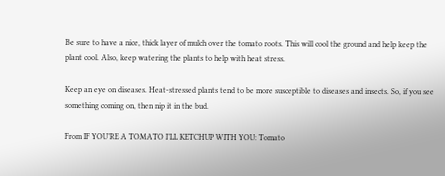Be sure to have a nice, thick layer of mulch over the tomato roots. This will cool the ground and help keep the plant cool. Also, keep watering the plants to help with heat stress.

Keep an eye on diseases. Heat-stressed plants tend to be more susceptible to diseases and insects. So, if you see something coming on, then nip it in the bud.

From IF YOU’RE A TOMATO I’LL KETCHUP WITH YOU: Tomato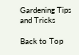Gardening Tips and Tricks

Back to Top